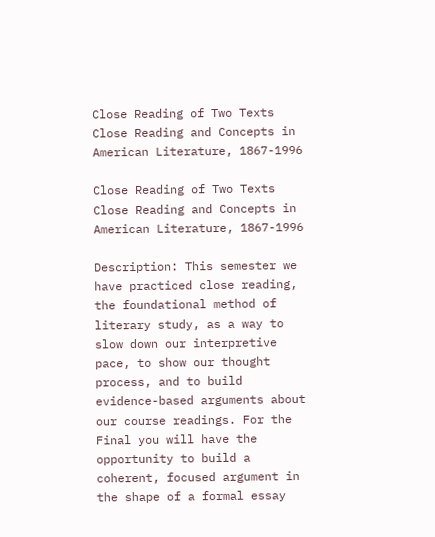Close Reading of Two Texts Close Reading and Concepts in American Literature, 1867-1996

Close Reading of Two Texts Close Reading and Concepts in American Literature, 1867-1996

Description: This semester we have practiced close reading, the foundational method of literary study, as a way to slow down our interpretive pace, to show our thought process, and to build evidence-based arguments about our course readings. For the Final you will have the opportunity to build a coherent, focused argument in the shape of a formal essay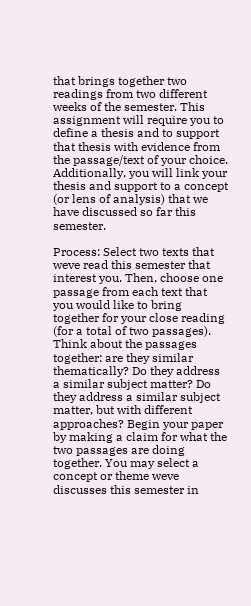that brings together two readings from two different weeks of the semester. This assignment will require you to define a thesis and to support that thesis with evidence from the passage/text of your choice. Additionally, you will link your thesis and support to a concept (or lens of analysis) that we have discussed so far this semester.

Process: Select two texts that weve read this semester that interest you. Then, choose one passage from each text that you would like to bring together for your close reading (for a total of two passages). Think about the passages together: are they similar thematically? Do they address a similar subject matter? Do they address a similar subject matter, but with different approaches? Begin your paper by making a claim for what the two passages are doing together. You may select a concept or theme weve discusses this semester in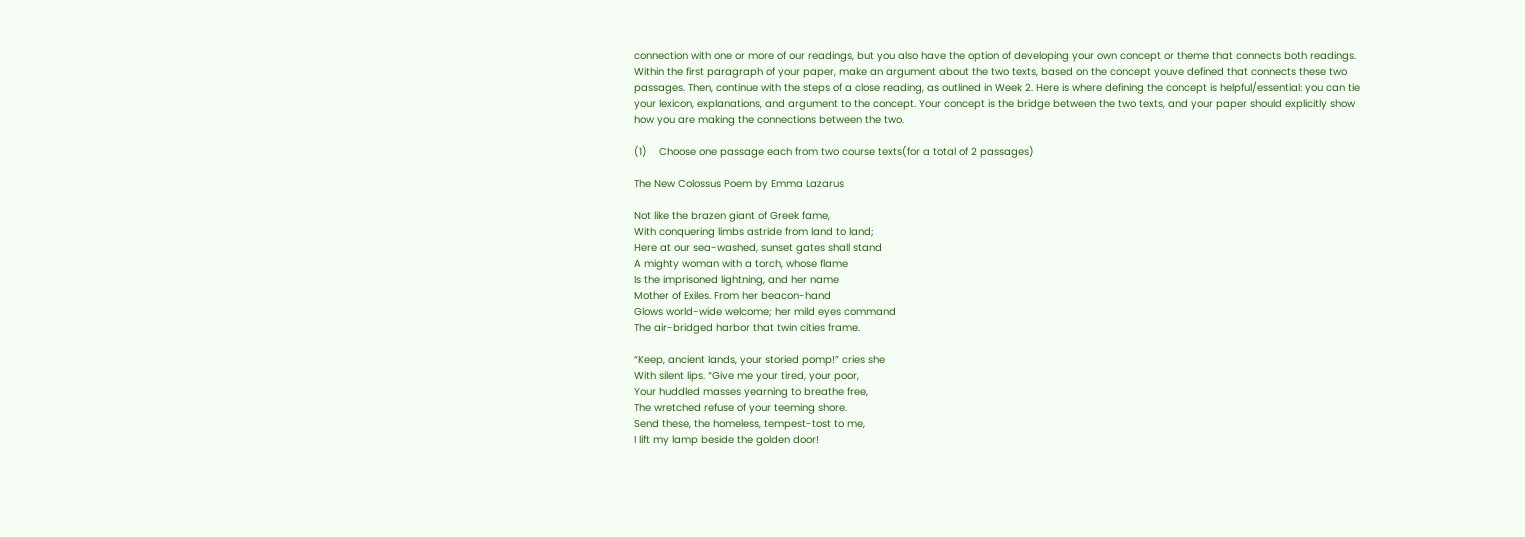connection with one or more of our readings, but you also have the option of developing your own concept or theme that connects both readings.  Within the first paragraph of your paper, make an argument about the two texts, based on the concept youve defined that connects these two passages. Then, continue with the steps of a close reading, as outlined in Week 2. Here is where defining the concept is helpful/essential: you can tie your lexicon, explanations, and argument to the concept. Your concept is the bridge between the two texts, and your paper should explicitly show how you are making the connections between the two.

(1)    Choose one passage each from two course texts(for a total of 2 passages)

The New Colossus Poem by Emma Lazarus

Not like the brazen giant of Greek fame,
With conquering limbs astride from land to land;
Here at our sea-washed, sunset gates shall stand
A mighty woman with a torch, whose flame
Is the imprisoned lightning, and her name
Mother of Exiles. From her beacon-hand
Glows world-wide welcome; her mild eyes command
The air-bridged harbor that twin cities frame.

“Keep, ancient lands, your storied pomp!” cries she
With silent lips. “Give me your tired, your poor,
Your huddled masses yearning to breathe free,
The wretched refuse of your teeming shore.
Send these, the homeless, tempest-tost to me,
I lift my lamp beside the golden door!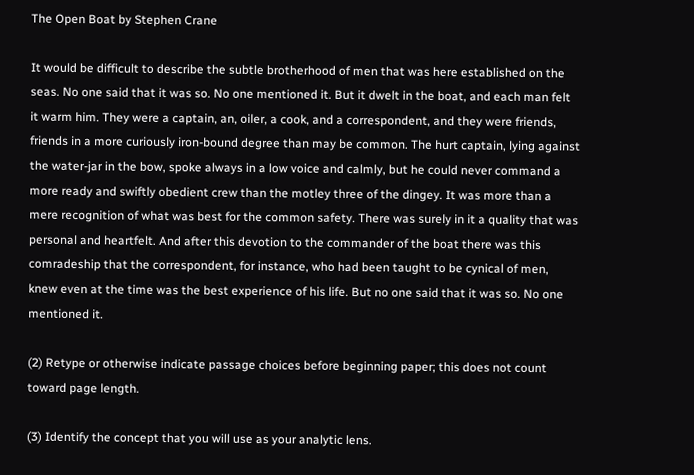The Open Boat by Stephen Crane

It would be difficult to describe the subtle brotherhood of men that was here established on the seas. No one said that it was so. No one mentioned it. But it dwelt in the boat, and each man felt it warm him. They were a captain, an, oiler, a cook, and a correspondent, and they were friends, friends in a more curiously iron-bound degree than may be common. The hurt captain, lying against the water-jar in the bow, spoke always in a low voice and calmly, but he could never command a more ready and swiftly obedient crew than the motley three of the dingey. It was more than a mere recognition of what was best for the common safety. There was surely in it a quality that was personal and heartfelt. And after this devotion to the commander of the boat there was this comradeship that the correspondent, for instance, who had been taught to be cynical of men, knew even at the time was the best experience of his life. But no one said that it was so. No one mentioned it.

(2) Retype or otherwise indicate passage choices before beginning paper; this does not count toward page length.

(3) Identify the concept that you will use as your analytic lens.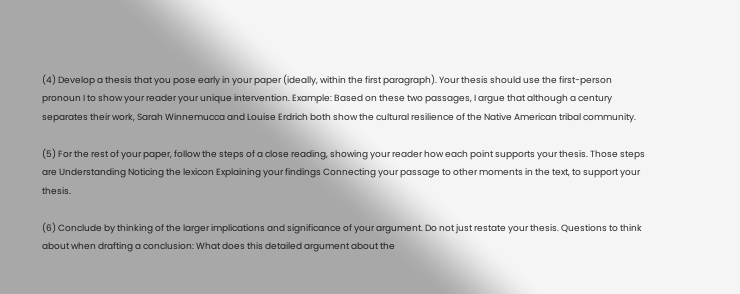(4) Develop a thesis that you pose early in your paper (ideally, within the first paragraph). Your thesis should use the first-person pronoun I to show your reader your unique intervention. Example: Based on these two passages, I argue that although a century separates their work, Sarah Winnemucca and Louise Erdrich both show the cultural resilience of the Native American tribal community.

(5) For the rest of your paper, follow the steps of a close reading, showing your reader how each point supports your thesis. Those steps are Understanding Noticing the lexicon Explaining your findings Connecting your passage to other moments in the text, to support your thesis.

(6) Conclude by thinking of the larger implications and significance of your argument. Do not just restate your thesis. Questions to think about when drafting a conclusion: What does this detailed argument about the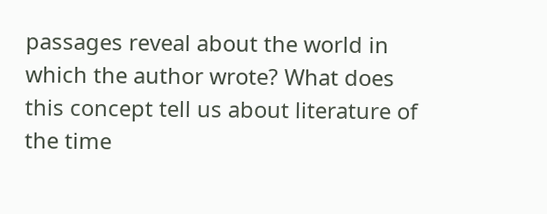passages reveal about the world in which the author wrote? What does this concept tell us about literature of the time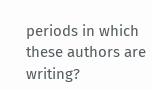periods in which these authors are writing?